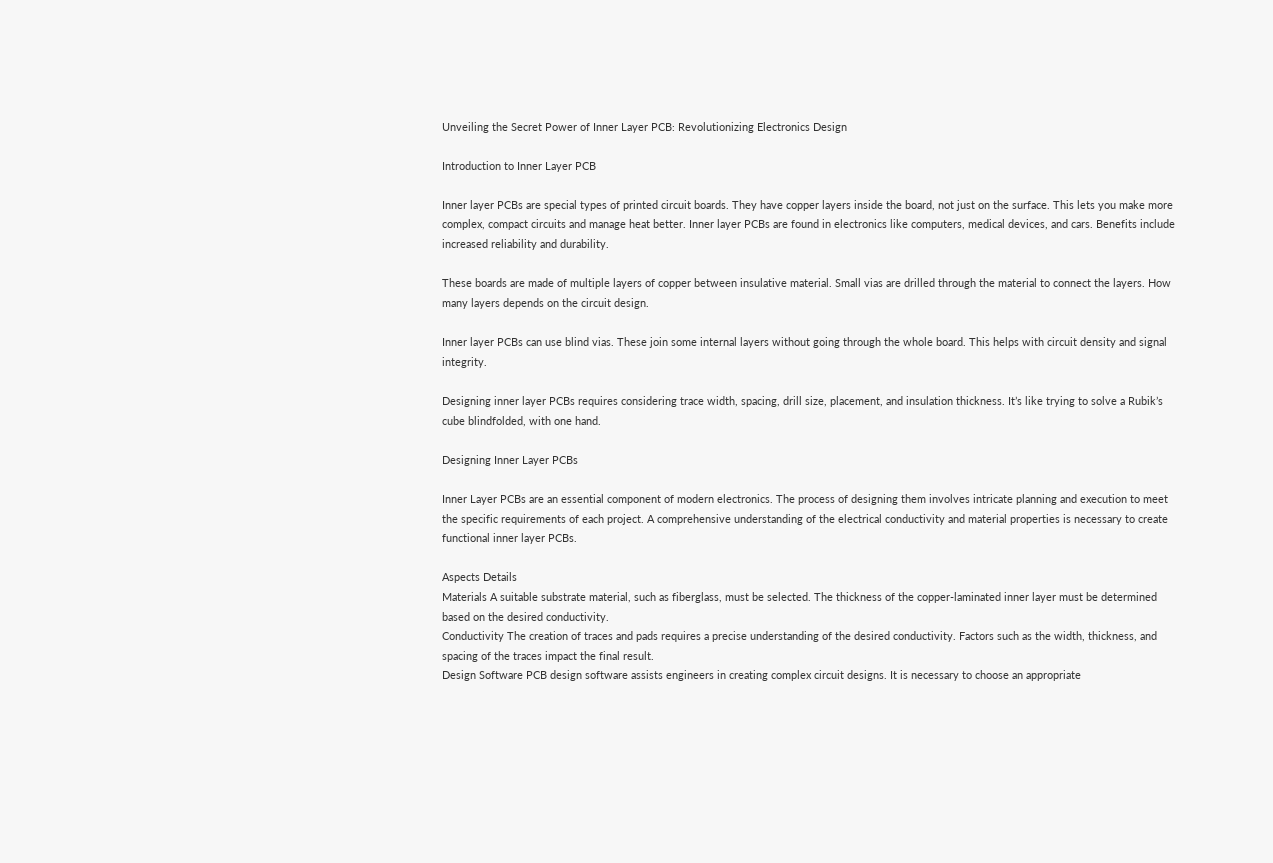Unveiling the Secret Power of Inner Layer PCB: Revolutionizing Electronics Design

Introduction to Inner Layer PCB

Inner layer PCBs are special types of printed circuit boards. They have copper layers inside the board, not just on the surface. This lets you make more complex, compact circuits and manage heat better. Inner layer PCBs are found in electronics like computers, medical devices, and cars. Benefits include increased reliability and durability.

These boards are made of multiple layers of copper between insulative material. Small vias are drilled through the material to connect the layers. How many layers depends on the circuit design.

Inner layer PCBs can use blind vias. These join some internal layers without going through the whole board. This helps with circuit density and signal integrity.

Designing inner layer PCBs requires considering trace width, spacing, drill size, placement, and insulation thickness. It’s like trying to solve a Rubik’s cube blindfolded, with one hand.

Designing Inner Layer PCBs

Inner Layer PCBs are an essential component of modern electronics. The process of designing them involves intricate planning and execution to meet the specific requirements of each project. A comprehensive understanding of the electrical conductivity and material properties is necessary to create functional inner layer PCBs.

Aspects Details
Materials A suitable substrate material, such as fiberglass, must be selected. The thickness of the copper-laminated inner layer must be determined based on the desired conductivity.
Conductivity The creation of traces and pads requires a precise understanding of the desired conductivity. Factors such as the width, thickness, and spacing of the traces impact the final result.
Design Software PCB design software assists engineers in creating complex circuit designs. It is necessary to choose an appropriate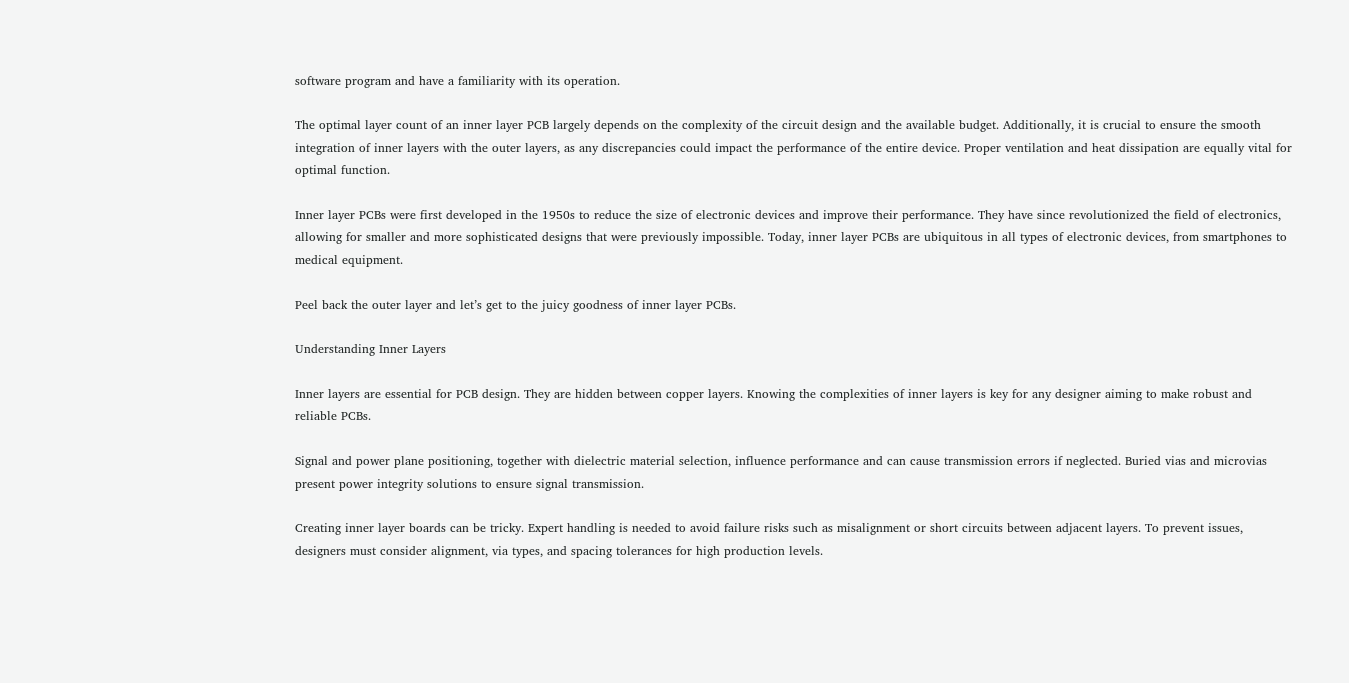software program and have a familiarity with its operation.

The optimal layer count of an inner layer PCB largely depends on the complexity of the circuit design and the available budget. Additionally, it is crucial to ensure the smooth integration of inner layers with the outer layers, as any discrepancies could impact the performance of the entire device. Proper ventilation and heat dissipation are equally vital for optimal function.

Inner layer PCBs were first developed in the 1950s to reduce the size of electronic devices and improve their performance. They have since revolutionized the field of electronics, allowing for smaller and more sophisticated designs that were previously impossible. Today, inner layer PCBs are ubiquitous in all types of electronic devices, from smartphones to medical equipment.

Peel back the outer layer and let’s get to the juicy goodness of inner layer PCBs.

Understanding Inner Layers

Inner layers are essential for PCB design. They are hidden between copper layers. Knowing the complexities of inner layers is key for any designer aiming to make robust and reliable PCBs.

Signal and power plane positioning, together with dielectric material selection, influence performance and can cause transmission errors if neglected. Buried vias and microvias present power integrity solutions to ensure signal transmission.

Creating inner layer boards can be tricky. Expert handling is needed to avoid failure risks such as misalignment or short circuits between adjacent layers. To prevent issues, designers must consider alignment, via types, and spacing tolerances for high production levels.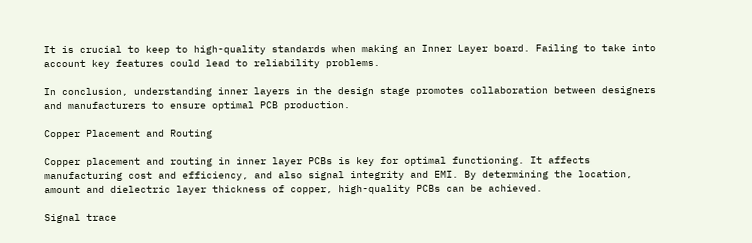It is crucial to keep to high-quality standards when making an Inner Layer board. Failing to take into account key features could lead to reliability problems.

In conclusion, understanding inner layers in the design stage promotes collaboration between designers and manufacturers to ensure optimal PCB production.

Copper Placement and Routing

Copper placement and routing in inner layer PCBs is key for optimal functioning. It affects manufacturing cost and efficiency, and also signal integrity and EMI. By determining the location, amount and dielectric layer thickness of copper, high-quality PCBs can be achieved.

Signal trace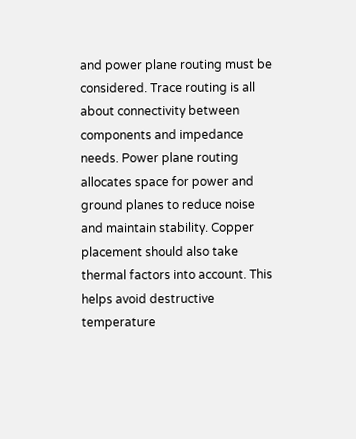and power plane routing must be considered. Trace routing is all about connectivity between components and impedance needs. Power plane routing allocates space for power and ground planes to reduce noise and maintain stability. Copper placement should also take thermal factors into account. This helps avoid destructive temperature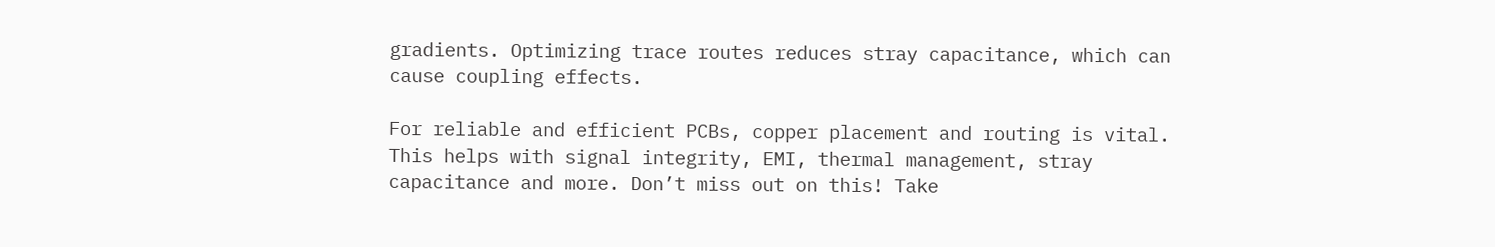gradients. Optimizing trace routes reduces stray capacitance, which can cause coupling effects.

For reliable and efficient PCBs, copper placement and routing is vital. This helps with signal integrity, EMI, thermal management, stray capacitance and more. Don’t miss out on this! Take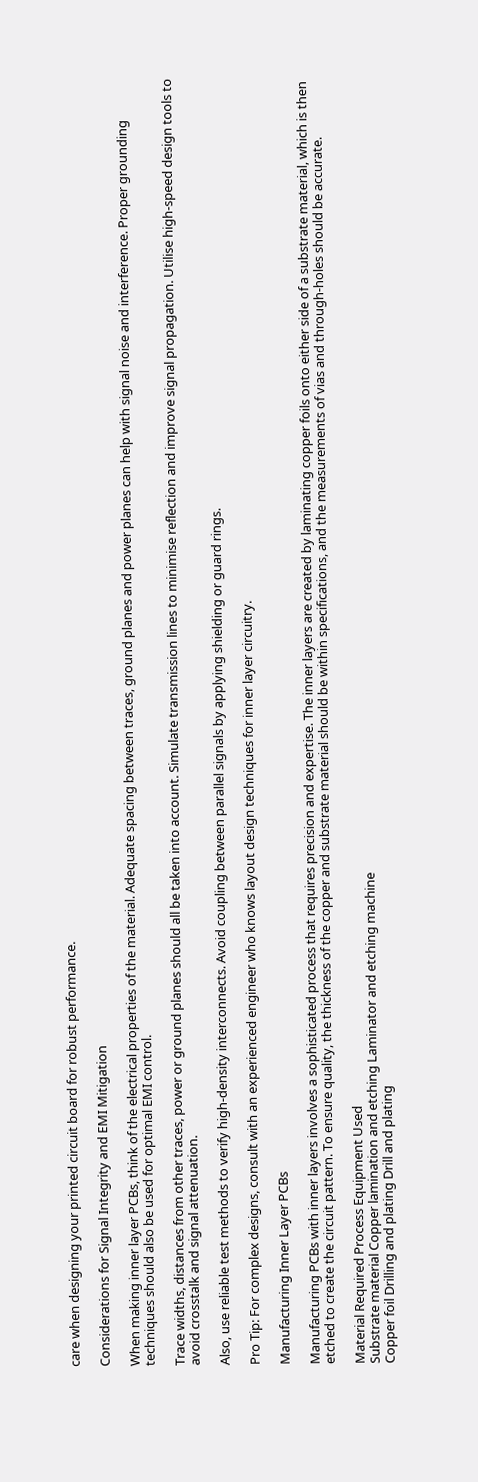care when designing your printed circuit board for robust performance.

Considerations for Signal Integrity and EMI Mitigation

When making inner layer PCBs, think of the electrical properties of the material. Adequate spacing between traces, ground planes and power planes can help with signal noise and interference. Proper grounding techniques should also be used for optimal EMI control.

Trace widths, distances from other traces, power or ground planes should all be taken into account. Simulate transmission lines to minimise reflection and improve signal propagation. Utilise high-speed design tools to avoid crosstalk and signal attenuation.

Also, use reliable test methods to verify high-density interconnects. Avoid coupling between parallel signals by applying shielding or guard rings.

Pro Tip: For complex designs, consult with an experienced engineer who knows layout design techniques for inner layer circuitry.

Manufacturing Inner Layer PCBs

Manufacturing PCBs with inner layers involves a sophisticated process that requires precision and expertise. The inner layers are created by laminating copper foils onto either side of a substrate material, which is then etched to create the circuit pattern. To ensure quality, the thickness of the copper and substrate material should be within specifications, and the measurements of vias and through-holes should be accurate.

Material Required Process Equipment Used
Substrate material Copper lamination and etching Laminator and etching machine
Copper foil Drilling and plating Drill and plating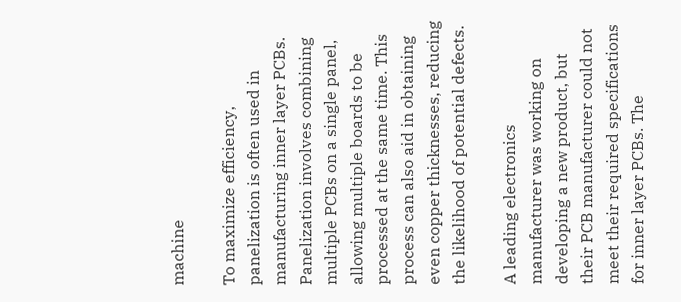machine

To maximize efficiency, panelization is often used in manufacturing inner layer PCBs. Panelization involves combining multiple PCBs on a single panel, allowing multiple boards to be processed at the same time. This process can also aid in obtaining even copper thicknesses, reducing the likelihood of potential defects.

A leading electronics manufacturer was working on developing a new product, but their PCB manufacturer could not meet their required specifications for inner layer PCBs. The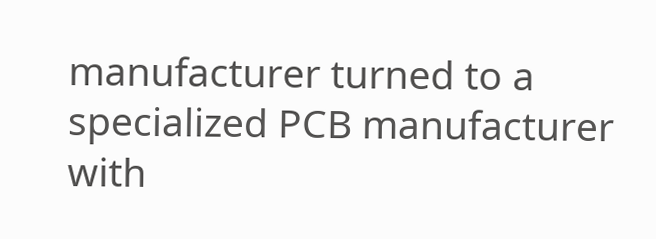manufacturer turned to a specialized PCB manufacturer with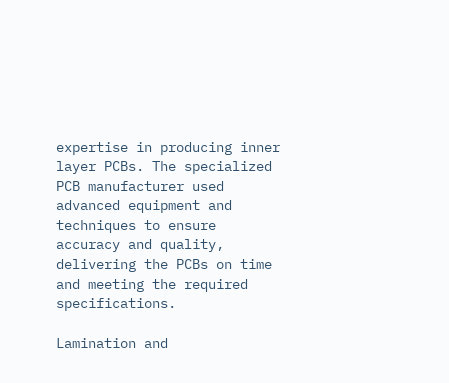expertise in producing inner layer PCBs. The specialized PCB manufacturer used advanced equipment and techniques to ensure accuracy and quality, delivering the PCBs on time and meeting the required specifications.

Lamination and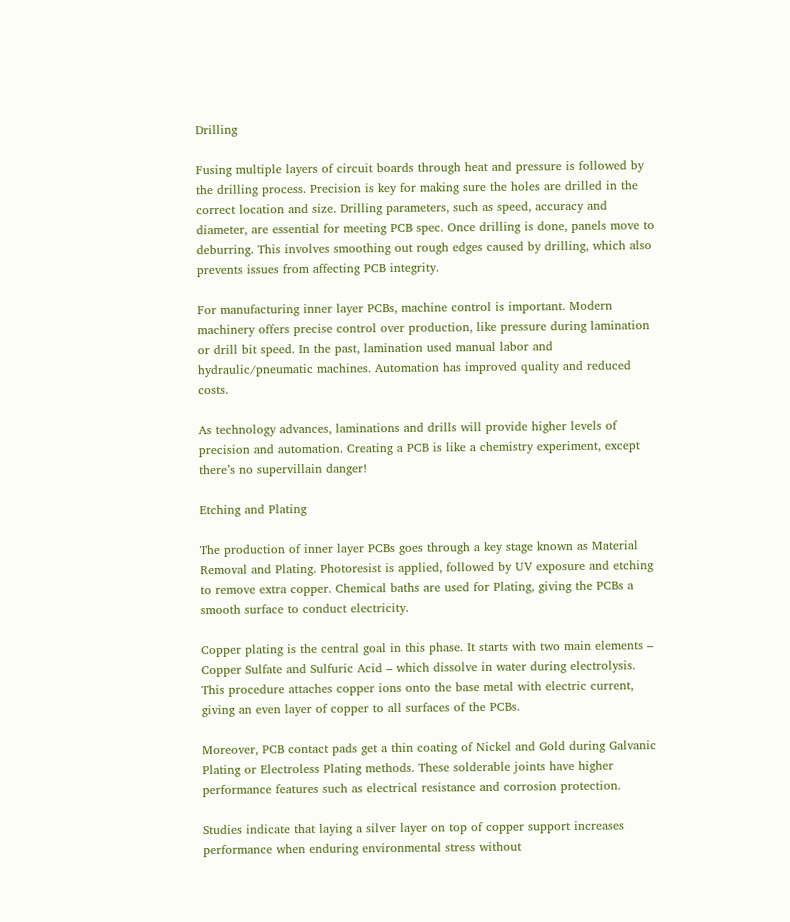Drilling

Fusing multiple layers of circuit boards through heat and pressure is followed by the drilling process. Precision is key for making sure the holes are drilled in the correct location and size. Drilling parameters, such as speed, accuracy and diameter, are essential for meeting PCB spec. Once drilling is done, panels move to deburring. This involves smoothing out rough edges caused by drilling, which also prevents issues from affecting PCB integrity.

For manufacturing inner layer PCBs, machine control is important. Modern machinery offers precise control over production, like pressure during lamination or drill bit speed. In the past, lamination used manual labor and hydraulic/pneumatic machines. Automation has improved quality and reduced costs.

As technology advances, laminations and drills will provide higher levels of precision and automation. Creating a PCB is like a chemistry experiment, except there’s no supervillain danger!

Etching and Plating

The production of inner layer PCBs goes through a key stage known as Material Removal and Plating. Photoresist is applied, followed by UV exposure and etching to remove extra copper. Chemical baths are used for Plating, giving the PCBs a smooth surface to conduct electricity.

Copper plating is the central goal in this phase. It starts with two main elements – Copper Sulfate and Sulfuric Acid – which dissolve in water during electrolysis. This procedure attaches copper ions onto the base metal with electric current, giving an even layer of copper to all surfaces of the PCBs.

Moreover, PCB contact pads get a thin coating of Nickel and Gold during Galvanic Plating or Electroless Plating methods. These solderable joints have higher performance features such as electrical resistance and corrosion protection.

Studies indicate that laying a silver layer on top of copper support increases performance when enduring environmental stress without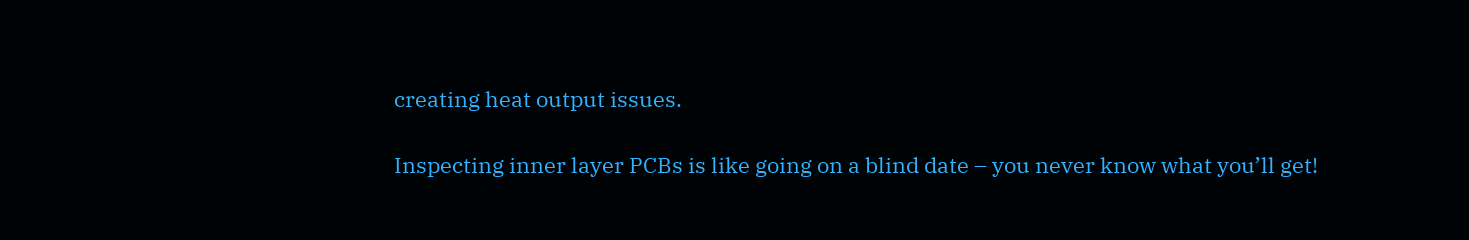creating heat output issues.

Inspecting inner layer PCBs is like going on a blind date – you never know what you’ll get!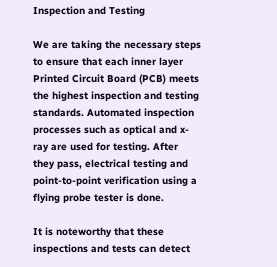Inspection and Testing

We are taking the necessary steps to ensure that each inner layer Printed Circuit Board (PCB) meets the highest inspection and testing standards. Automated inspection processes such as optical and x-ray are used for testing. After they pass, electrical testing and point-to-point verification using a flying probe tester is done.

It is noteworthy that these inspections and tests can detect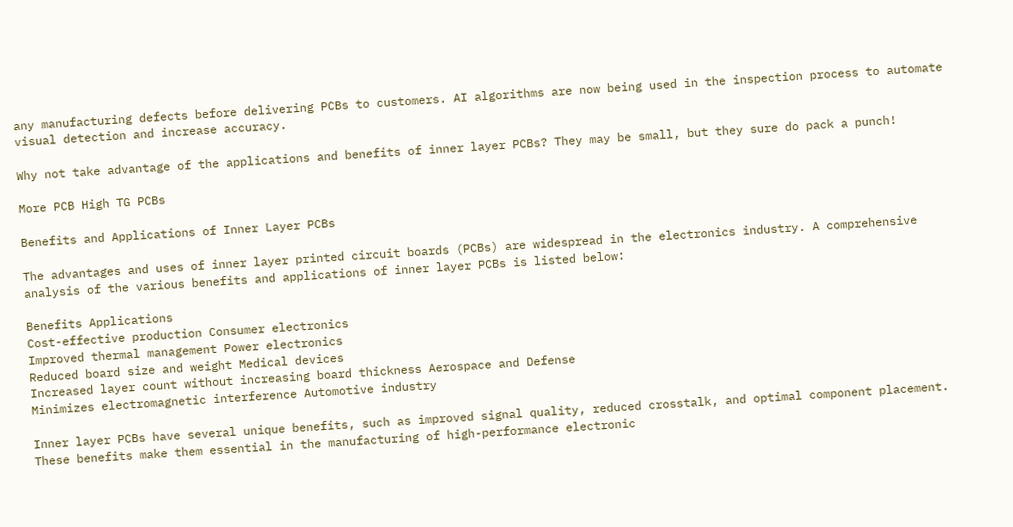any manufacturing defects before delivering PCBs to customers. AI algorithms are now being used in the inspection process to automate visual detection and increase accuracy.

Why not take advantage of the applications and benefits of inner layer PCBs? They may be small, but they sure do pack a punch!

More PCB High TG PCBs

Benefits and Applications of Inner Layer PCBs

The advantages and uses of inner layer printed circuit boards (PCBs) are widespread in the electronics industry. A comprehensive analysis of the various benefits and applications of inner layer PCBs is listed below:

Benefits Applications
Cost-effective production Consumer electronics
Improved thermal management Power electronics
Reduced board size and weight Medical devices
Increased layer count without increasing board thickness Aerospace and Defense
Minimizes electromagnetic interference Automotive industry

Inner layer PCBs have several unique benefits, such as improved signal quality, reduced crosstalk, and optimal component placement. These benefits make them essential in the manufacturing of high-performance electronic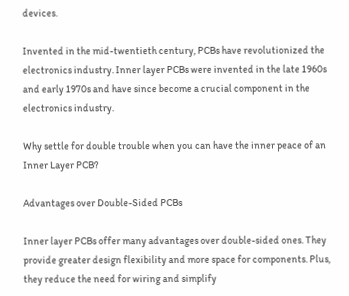devices.

Invented in the mid-twentieth century, PCBs have revolutionized the electronics industry. Inner layer PCBs were invented in the late 1960s and early 1970s and have since become a crucial component in the electronics industry.

Why settle for double trouble when you can have the inner peace of an Inner Layer PCB?

Advantages over Double-Sided PCBs

Inner layer PCBs offer many advantages over double-sided ones. They provide greater design flexibility and more space for components. Plus, they reduce the need for wiring and simplify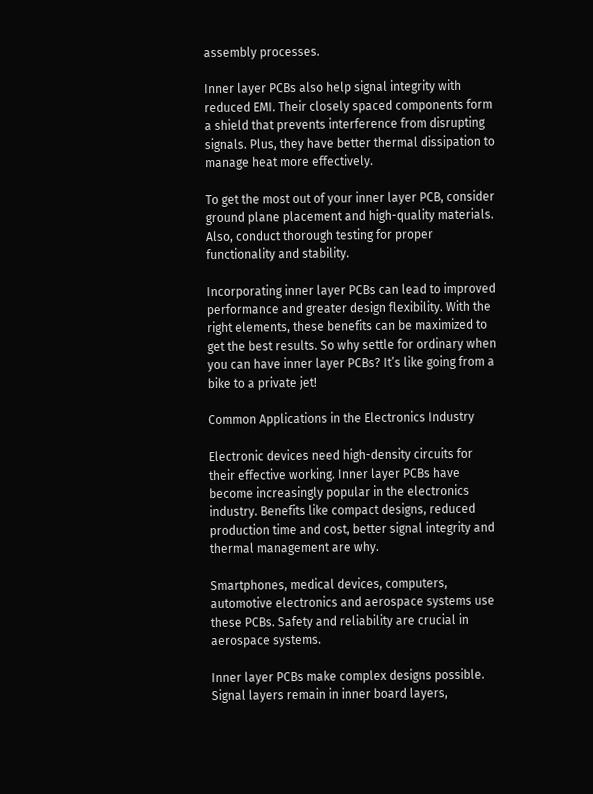assembly processes.

Inner layer PCBs also help signal integrity with reduced EMI. Their closely spaced components form a shield that prevents interference from disrupting signals. Plus, they have better thermal dissipation to manage heat more effectively.

To get the most out of your inner layer PCB, consider ground plane placement and high-quality materials. Also, conduct thorough testing for proper functionality and stability.

Incorporating inner layer PCBs can lead to improved performance and greater design flexibility. With the right elements, these benefits can be maximized to get the best results. So why settle for ordinary when you can have inner layer PCBs? It’s like going from a bike to a private jet!

Common Applications in the Electronics Industry

Electronic devices need high-density circuits for their effective working. Inner layer PCBs have become increasingly popular in the electronics industry. Benefits like compact designs, reduced production time and cost, better signal integrity and thermal management are why.

Smartphones, medical devices, computers, automotive electronics and aerospace systems use these PCBs. Safety and reliability are crucial in aerospace systems.

Inner layer PCBs make complex designs possible. Signal layers remain in inner board layers,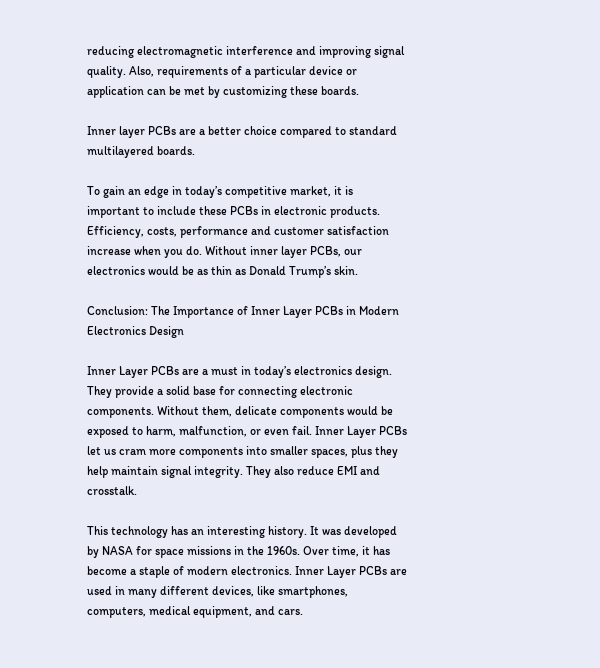reducing electromagnetic interference and improving signal quality. Also, requirements of a particular device or application can be met by customizing these boards.

Inner layer PCBs are a better choice compared to standard multilayered boards.

To gain an edge in today’s competitive market, it is important to include these PCBs in electronic products. Efficiency, costs, performance and customer satisfaction increase when you do. Without inner layer PCBs, our electronics would be as thin as Donald Trump’s skin.

Conclusion: The Importance of Inner Layer PCBs in Modern Electronics Design

Inner Layer PCBs are a must in today’s electronics design. They provide a solid base for connecting electronic components. Without them, delicate components would be exposed to harm, malfunction, or even fail. Inner Layer PCBs let us cram more components into smaller spaces, plus they help maintain signal integrity. They also reduce EMI and crosstalk.

This technology has an interesting history. It was developed by NASA for space missions in the 1960s. Over time, it has become a staple of modern electronics. Inner Layer PCBs are used in many different devices, like smartphones, computers, medical equipment, and cars.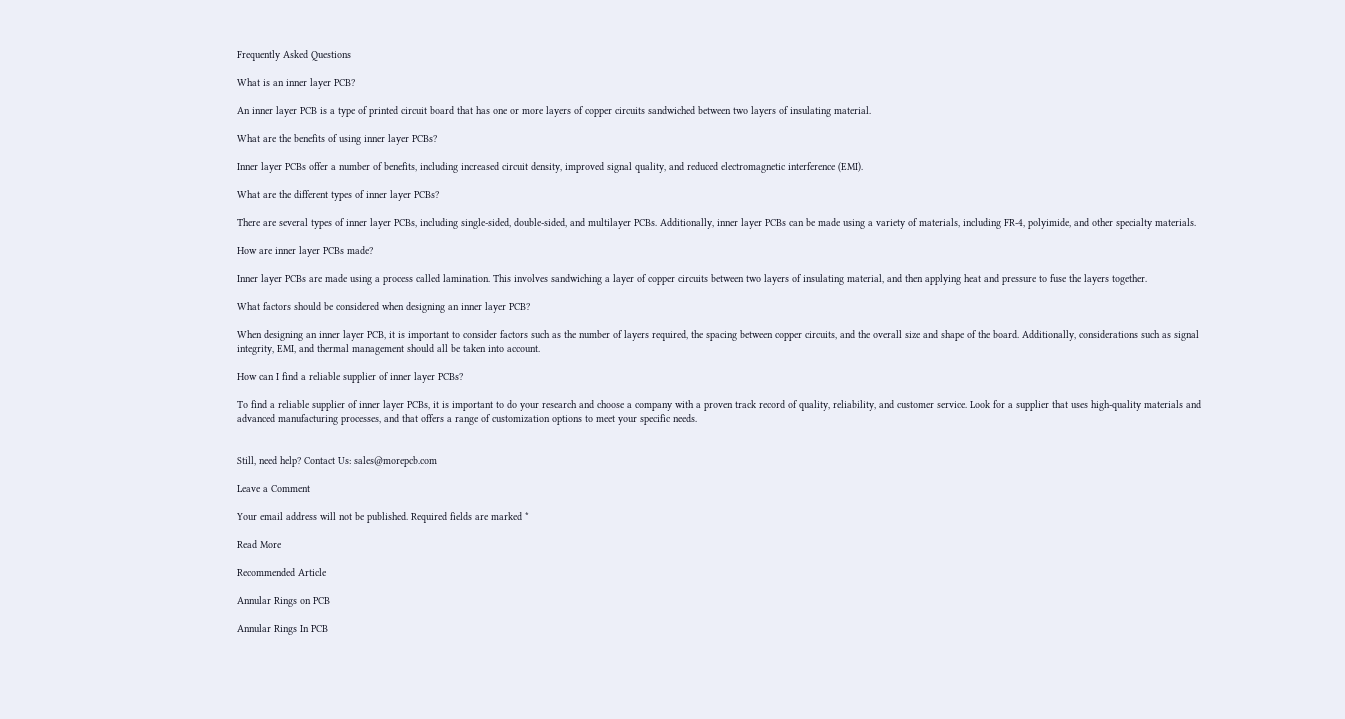Frequently Asked Questions

What is an inner layer PCB?

An inner layer PCB is a type of printed circuit board that has one or more layers of copper circuits sandwiched between two layers of insulating material.

What are the benefits of using inner layer PCBs?

Inner layer PCBs offer a number of benefits, including increased circuit density, improved signal quality, and reduced electromagnetic interference (EMI).

What are the different types of inner layer PCBs?

There are several types of inner layer PCBs, including single-sided, double-sided, and multilayer PCBs. Additionally, inner layer PCBs can be made using a variety of materials, including FR-4, polyimide, and other specialty materials.

How are inner layer PCBs made?

Inner layer PCBs are made using a process called lamination. This involves sandwiching a layer of copper circuits between two layers of insulating material, and then applying heat and pressure to fuse the layers together.

What factors should be considered when designing an inner layer PCB?

When designing an inner layer PCB, it is important to consider factors such as the number of layers required, the spacing between copper circuits, and the overall size and shape of the board. Additionally, considerations such as signal integrity, EMI, and thermal management should all be taken into account.

How can I find a reliable supplier of inner layer PCBs?

To find a reliable supplier of inner layer PCBs, it is important to do your research and choose a company with a proven track record of quality, reliability, and customer service. Look for a supplier that uses high-quality materials and advanced manufacturing processes, and that offers a range of customization options to meet your specific needs.


Still, need help? Contact Us: sales@morepcb.com

Leave a Comment

Your email address will not be published. Required fields are marked *

Read More

Recommended Article

Annular Rings on PCB

Annular Rings In PCB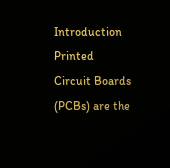Introduction Printed Circuit Boards (PCBs) are the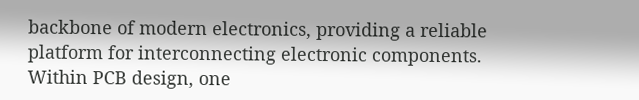backbone of modern electronics, providing a reliable platform for interconnecting electronic components. Within PCB design, one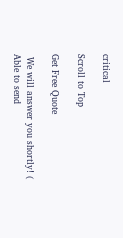critical

Scroll to Top

Get Free Quote

 We will answer you shortly! ( Able to send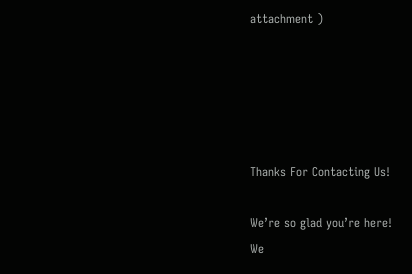attachment )





Thanks For Contacting Us!

We’re so glad you’re here!
We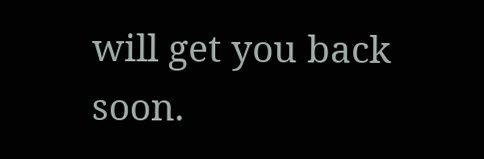will get you back soon.